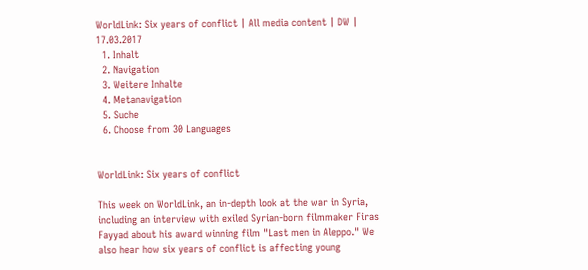WorldLink: Six years of conflict | All media content | DW | 17.03.2017
  1. Inhalt
  2. Navigation
  3. Weitere Inhalte
  4. Metanavigation
  5. Suche
  6. Choose from 30 Languages


WorldLink: Six years of conflict

This week on WorldLink, an in-depth look at the war in Syria, including an interview with exiled Syrian-born filmmaker Firas Fayyad about his award winning film "Last men in Aleppo." We also hear how six years of conflict is affecting young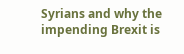Syrians and why the impending Brexit is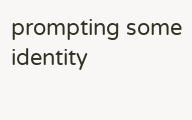prompting some identity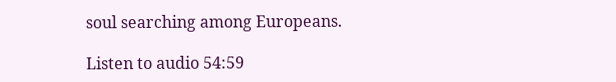soul searching among Europeans.

Listen to audio 54:59